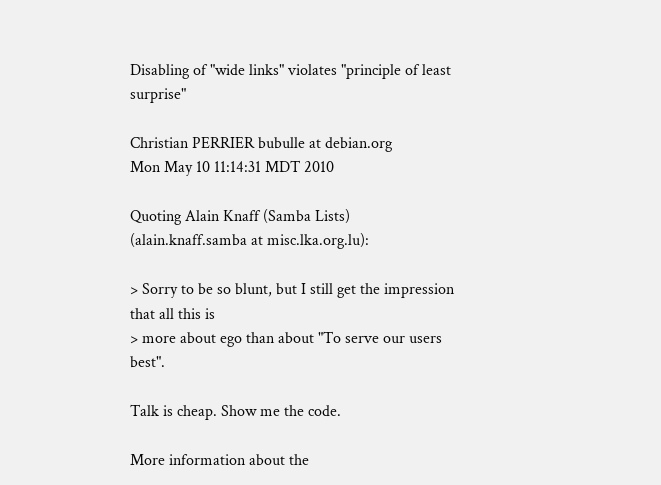Disabling of "wide links" violates "principle of least surprise"

Christian PERRIER bubulle at debian.org
Mon May 10 11:14:31 MDT 2010

Quoting Alain Knaff (Samba Lists) (alain.knaff.samba at misc.lka.org.lu):

> Sorry to be so blunt, but I still get the impression that all this is
> more about ego than about "To serve our users best".

Talk is cheap. Show me the code.

More information about the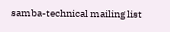samba-technical mailing list